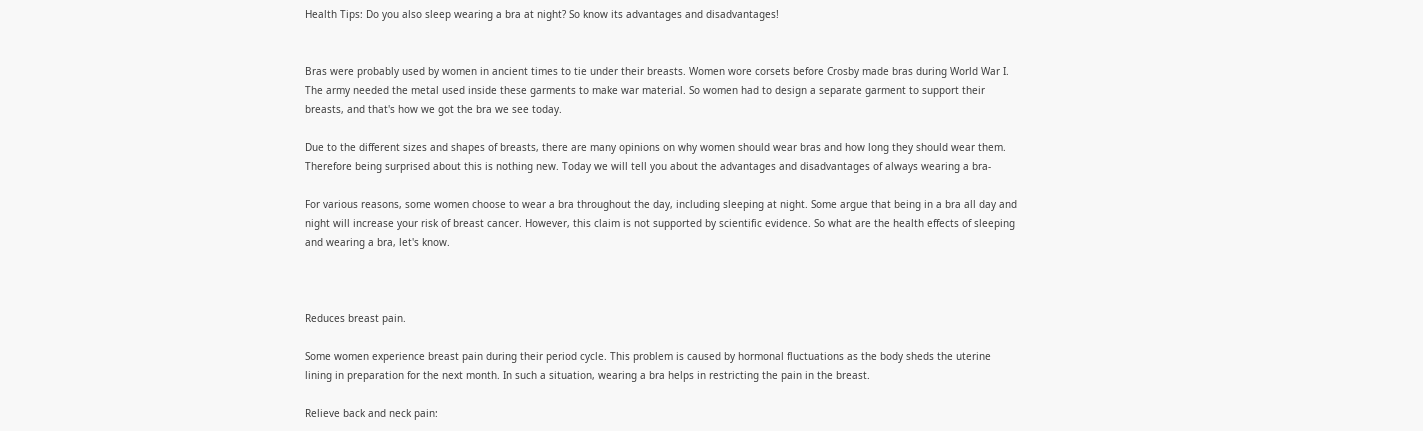Health Tips: Do you also sleep wearing a bra at night? So know its advantages and disadvantages!


Bras were probably used by women in ancient times to tie under their breasts. Women wore corsets before Crosby made bras during World War I. The army needed the metal used inside these garments to make war material. So women had to design a separate garment to support their breasts, and that's how we got the bra we see today.

Due to the different sizes and shapes of breasts, there are many opinions on why women should wear bras and how long they should wear them. Therefore being surprised about this is nothing new. Today we will tell you about the advantages and disadvantages of always wearing a bra-

For various reasons, some women choose to wear a bra throughout the day, including sleeping at night. Some argue that being in a bra all day and night will increase your risk of breast cancer. However, this claim is not supported by scientific evidence. So what are the health effects of sleeping and wearing a bra, let's know.



Reduces breast pain.

Some women experience breast pain during their period cycle. This problem is caused by hormonal fluctuations as the body sheds the uterine lining in preparation for the next month. In such a situation, wearing a bra helps in restricting the pain in the breast.

Relieve back and neck pain: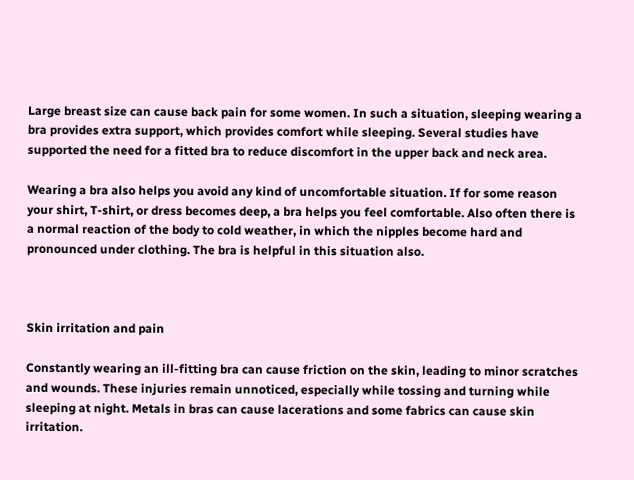Large breast size can cause back pain for some women. In such a situation, sleeping wearing a bra provides extra support, which provides comfort while sleeping. Several studies have supported the need for a fitted bra to reduce discomfort in the upper back and neck area.

Wearing a bra also helps you avoid any kind of uncomfortable situation. If for some reason your shirt, T-shirt, or dress becomes deep, a bra helps you feel comfortable. Also often there is a normal reaction of the body to cold weather, in which the nipples become hard and pronounced under clothing. The bra is helpful in this situation also.



Skin irritation and pain

Constantly wearing an ill-fitting bra can cause friction on the skin, leading to minor scratches and wounds. These injuries remain unnoticed, especially while tossing and turning while sleeping at night. Metals in bras can cause lacerations and some fabrics can cause skin irritation.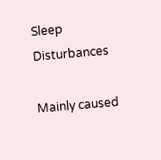Sleep Disturbances

Mainly caused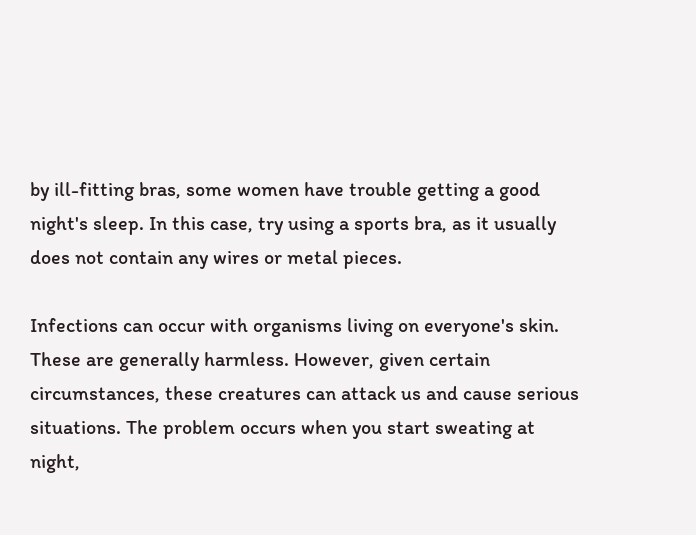by ill-fitting bras, some women have trouble getting a good night's sleep. In this case, try using a sports bra, as it usually does not contain any wires or metal pieces.

Infections can occur with organisms living on everyone's skin. These are generally harmless. However, given certain circumstances, these creatures can attack us and cause serious situations. The problem occurs when you start sweating at night,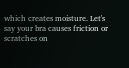which creates moisture. Let's say your bra causes friction or scratches on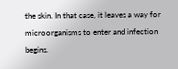the skin. In that case, it leaves a way for microorganisms to enter and infection begins.